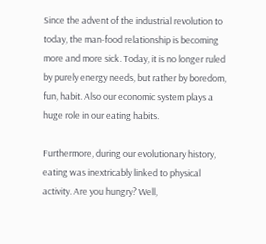Since the advent of the industrial revolution to today, the man-food relationship is becoming more and more sick. Today, it is no longer ruled by purely energy needs, but rather by boredom, fun, habit. Also our economic system plays a huge role in our eating habits.

Furthermore, during our evolutionary history, eating was inextricably linked to physical activity. Are you hungry? Well,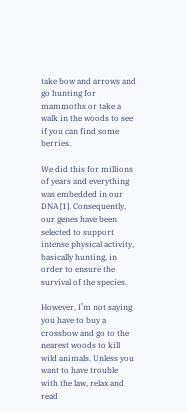take bow and arrows and go hunting for mammoths or take a walk in the woods to see if you can find some berries.

We did this for millions of years and everything was embedded in our DNA [1]. Consequently, our genes have been selected to support intense physical activity, basically hunting, in order to ensure the survival of the species.

However, I’m not saying you have to buy a crossbow and go to the nearest woods to kill wild animals. Unless you want to have trouble with the law, relax and read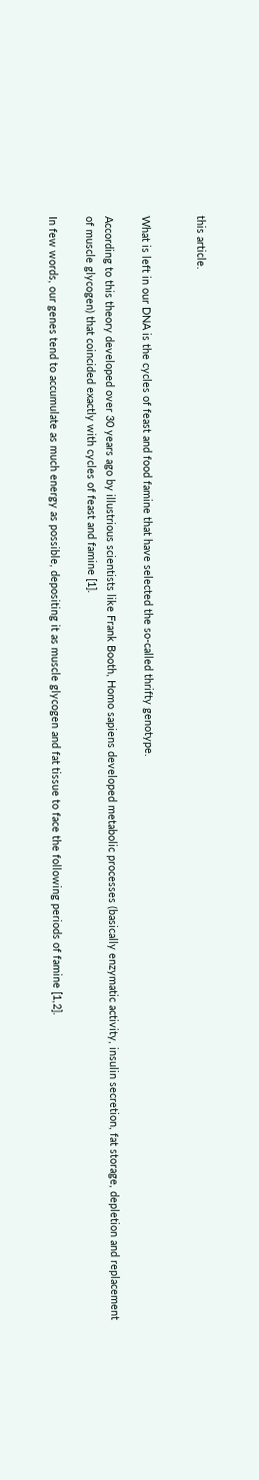this article.


What is left in our DNA is the cycles of feast and food famine that have selected the so-called thrifty genotype.

According to this theory developed over 30 years ago by illustrious scientists like Frank Booth, Homo sapiens developed metabolic processes (basically enzymatic activity, insulin secretion, fat storage, depletion and replacement of muscle glycogen) that coincided exactly with cycles of feast and famine [1].

In few words, our genes tend to accumulate as much energy as possible, depositing it as muscle glycogen and fat tissue to face the following periods of famine [1,2].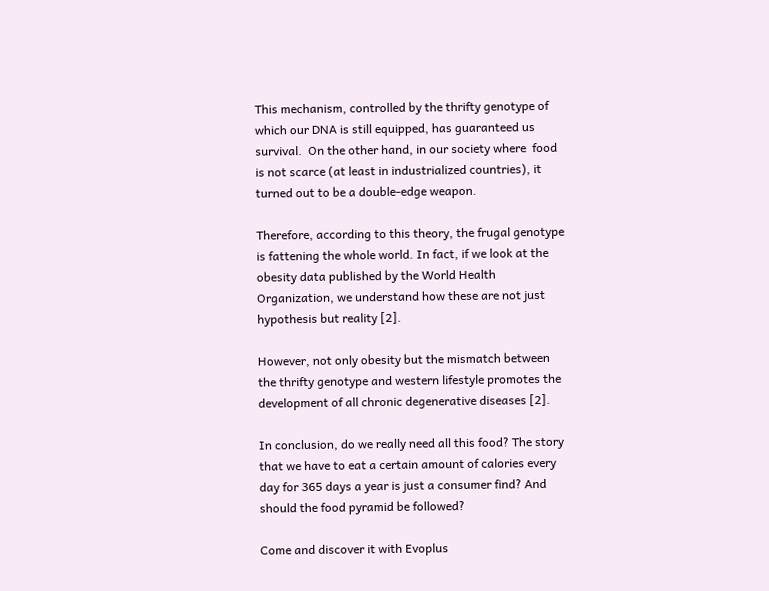This mechanism, controlled by the thrifty genotype of which our DNA is still equipped, has guaranteed us survival.  On the other hand, in our society where  food is not scarce (at least in industrialized countries), it turned out to be a double-edge weapon.

Therefore, according to this theory, the frugal genotype is fattening the whole world. In fact, if we look at the obesity data published by the World Health Organization, we understand how these are not just hypothesis but reality [2].

However, not only obesity but the mismatch between the thrifty genotype and western lifestyle promotes the development of all chronic degenerative diseases [2].

In conclusion, do we really need all this food? The story that we have to eat a certain amount of calories every day for 365 days a year is just a consumer find? And should the food pyramid be followed?

Come and discover it with Evoplus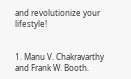and revolutionize your lifestyle!


1. Manu V. Chakravarthy and Frank W. Booth.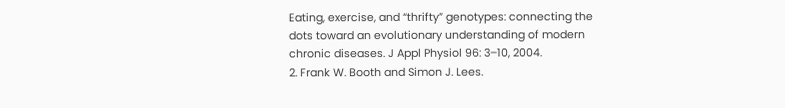Eating, exercise, and “thrifty” genotypes: connecting the dots toward an evolutionary understanding of modern chronic diseases. J Appl Physiol 96: 3–10, 2004.
2. Frank W. Booth and Simon J. Lees.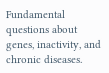Fundamental questions about genes, inactivity, and chronic diseases.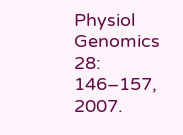Physiol Genomics 28: 146–157, 2007.